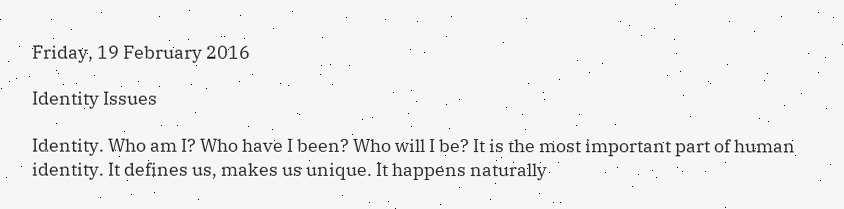Friday, 19 February 2016

Identity Issues

Identity. Who am I? Who have I been? Who will I be? It is the most important part of human identity. It defines us, makes us unique. It happens naturally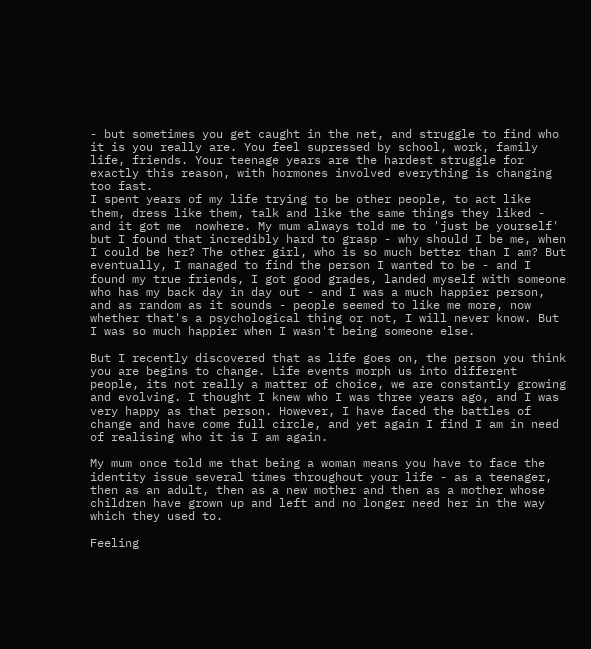- but sometimes you get caught in the net, and struggle to find who it is you really are. You feel supressed by school, work, family life, friends. Your teenage years are the hardest struggle for exactly this reason, with hormones involved everything is changing too fast.
I spent years of my life trying to be other people, to act like them, dress like them, talk and like the same things they liked - and it got me  nowhere. My mum always told me to 'just be yourself' but I found that incredibly hard to grasp - why should I be me, when I could be her? The other girl, who is so much better than I am? But eventually, I managed to find the person I wanted to be - and I found my true friends, I got good grades, landed myself with someone who has my back day in day out - and I was a much happier person, and as random as it sounds - people seemed to like me more, now whether that's a psychological thing or not, I will never know. But I was so much happier when I wasn't being someone else.

But I recently discovered that as life goes on, the person you think you are begins to change. Life events morph us into different people, its not really a matter of choice, we are constantly growing and evolving. I thought I knew who I was three years ago, and I was very happy as that person. However, I have faced the battles of change and have come full circle, and yet again I find I am in need of realising who it is I am again.

My mum once told me that being a woman means you have to face the identity issue several times throughout your life - as a teenager, then as an adult, then as a new mother and then as a mother whose children have grown up and left and no longer need her in the way which they used to.

Feeling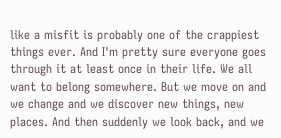like a misfit is probably one of the crappiest things ever. And I'm pretty sure everyone goes through it at least once in their life. We all want to belong somewhere. But we move on and we change and we discover new things, new places. And then suddenly we look back, and we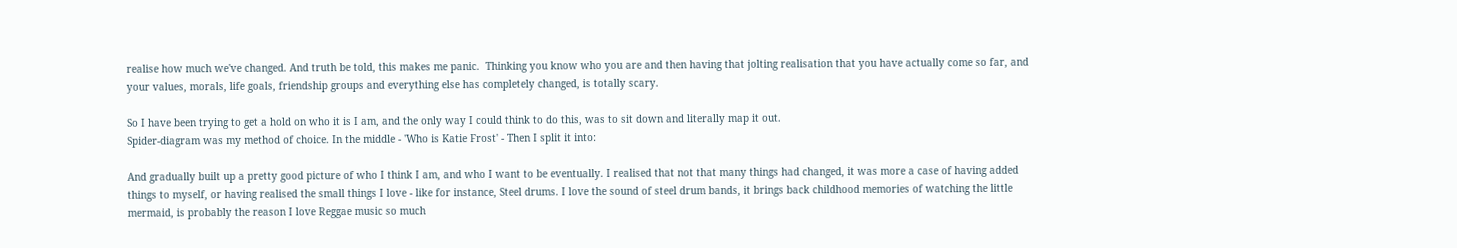realise how much we've changed. And truth be told, this makes me panic.  Thinking you know who you are and then having that jolting realisation that you have actually come so far, and your values, morals, life goals, friendship groups and everything else has completely changed, is totally scary.

So I have been trying to get a hold on who it is I am, and the only way I could think to do this, was to sit down and literally map it out.
Spider-diagram was my method of choice. In the middle - 'Who is Katie Frost' - Then I split it into:

And gradually built up a pretty good picture of who I think I am, and who I want to be eventually. I realised that not that many things had changed, it was more a case of having added things to myself, or having realised the small things I love - like for instance, Steel drums. I love the sound of steel drum bands, it brings back childhood memories of watching the little mermaid, is probably the reason I love Reggae music so much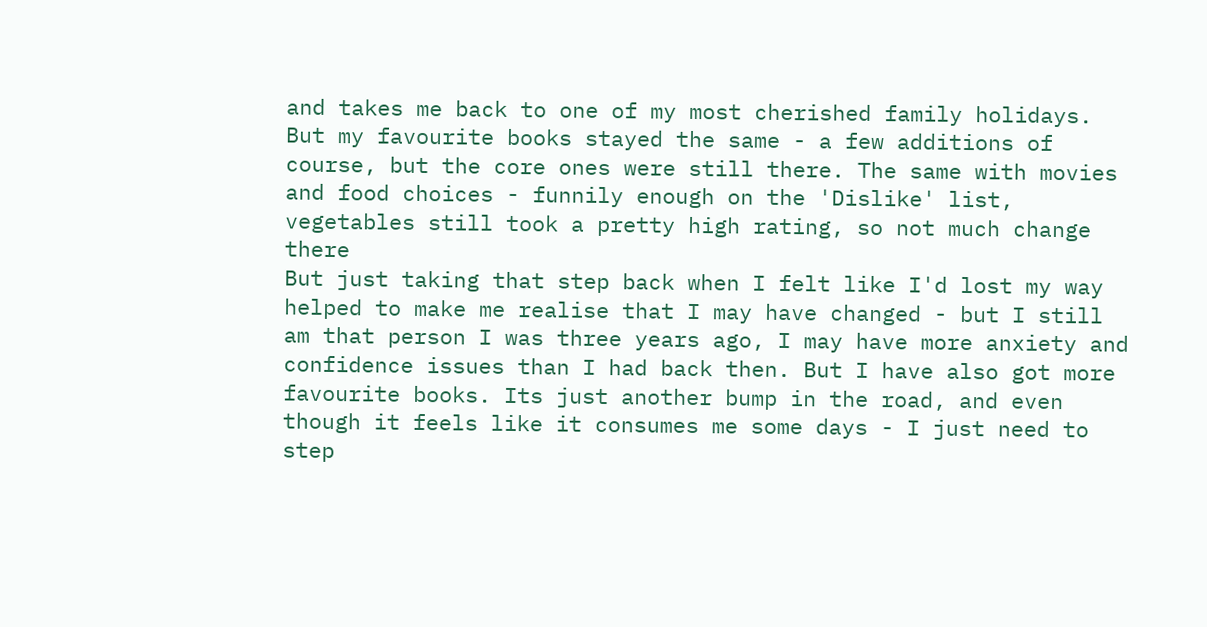and takes me back to one of my most cherished family holidays. But my favourite books stayed the same - a few additions of course, but the core ones were still there. The same with movies and food choices - funnily enough on the 'Dislike' list, vegetables still took a pretty high rating, so not much change there
But just taking that step back when I felt like I'd lost my way helped to make me realise that I may have changed - but I still am that person I was three years ago, I may have more anxiety and confidence issues than I had back then. But I have also got more favourite books. Its just another bump in the road, and even though it feels like it consumes me some days - I just need to step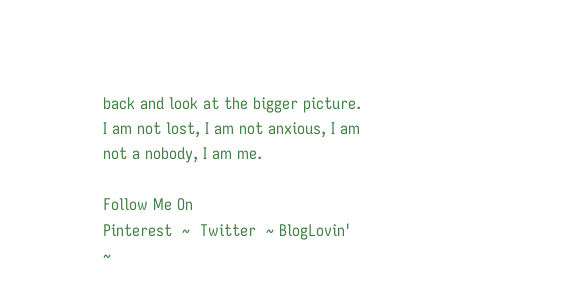back and look at the bigger picture. I am not lost, I am not anxious, I am not a nobody, I am me.

Follow Me On
Pinterest  ~  Twitter  ~ BlogLovin'  ~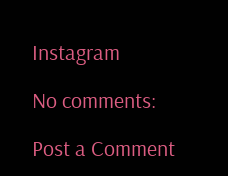Instagram

No comments:

Post a Comment